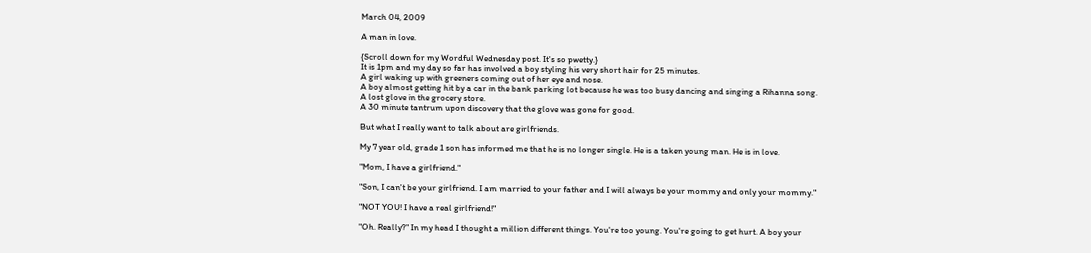March 04, 2009

A man in love.

{Scroll down for my Wordful Wednesday post. It's so pwetty.}
It is 1pm and my day so far has involved a boy styling his very short hair for 25 minutes.
A girl waking up with greeners coming out of her eye and nose.
A boy almost getting hit by a car in the bank parking lot because he was too busy dancing and singing a Rihanna song.
A lost glove in the grocery store.
A 30 minute tantrum upon discovery that the glove was gone for good.

But what I really want to talk about are girlfriends.

My 7 year old, grade 1 son has informed me that he is no longer single. He is a taken young man. He is in love.

"Mom, I have a girlfriend."

"Son, I can't be your girlfriend. I am married to your father and I will always be your mommy and only your mommy."

"NOT YOU! I have a real girlfriend!"

"Oh. Really?" In my head I thought a million different things. You're too young. You're going to get hurt. A boy your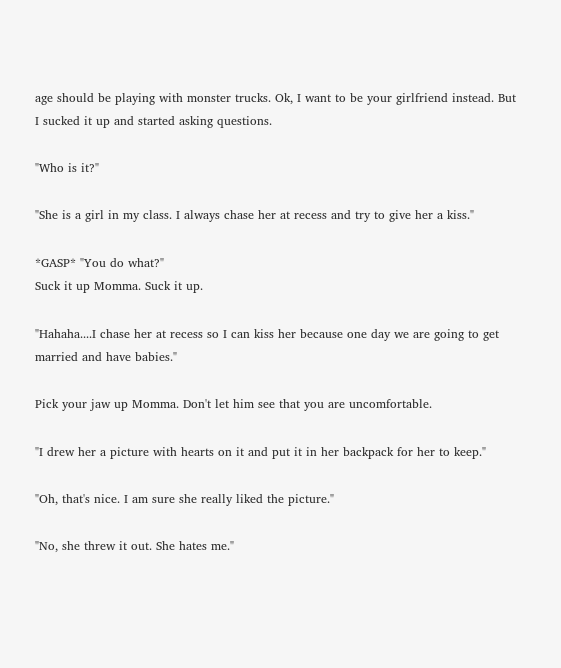age should be playing with monster trucks. Ok, I want to be your girlfriend instead. But I sucked it up and started asking questions.

"Who is it?"

"She is a girl in my class. I always chase her at recess and try to give her a kiss."

*GASP* "You do what?"
Suck it up Momma. Suck it up.

"Hahaha....I chase her at recess so I can kiss her because one day we are going to get married and have babies."

Pick your jaw up Momma. Don't let him see that you are uncomfortable.

"I drew her a picture with hearts on it and put it in her backpack for her to keep."

"Oh, that's nice. I am sure she really liked the picture."

"No, she threw it out. She hates me."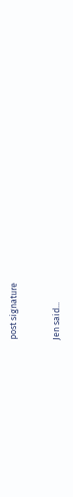post signature


Jen said...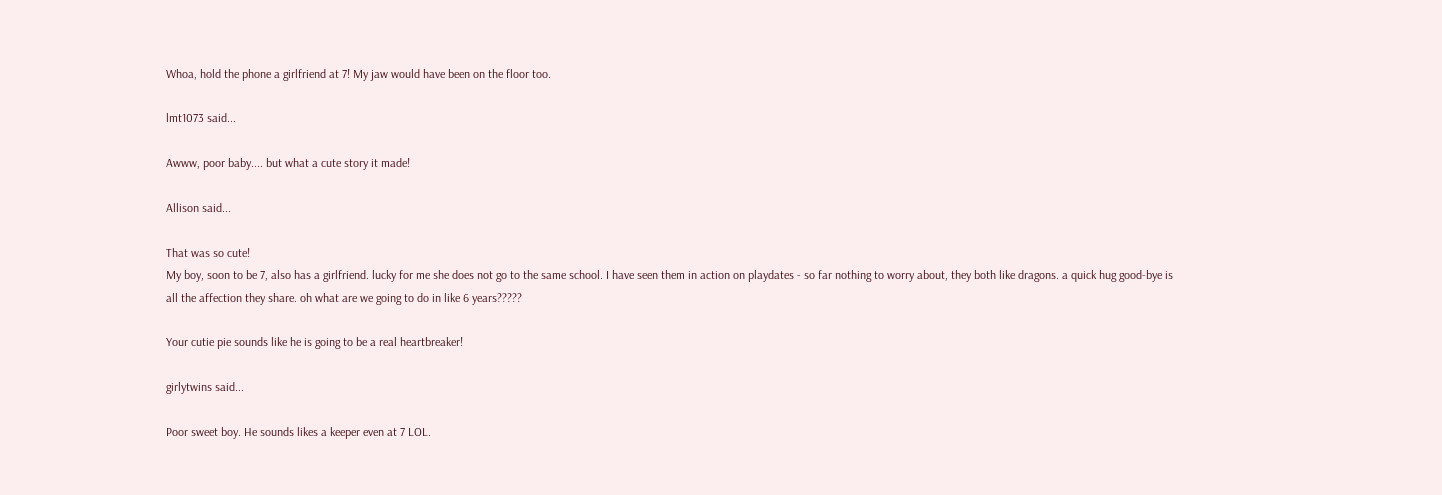Whoa, hold the phone a girlfriend at 7! My jaw would have been on the floor too.

lmt1073 said...

Awww, poor baby.... but what a cute story it made!

Allison said...

That was so cute!
My boy, soon to be 7, also has a girlfriend. lucky for me she does not go to the same school. I have seen them in action on playdates - so far nothing to worry about, they both like dragons. a quick hug good-bye is all the affection they share. oh what are we going to do in like 6 years?????

Your cutie pie sounds like he is going to be a real heartbreaker!

girlytwins said...

Poor sweet boy. He sounds likes a keeper even at 7 LOL.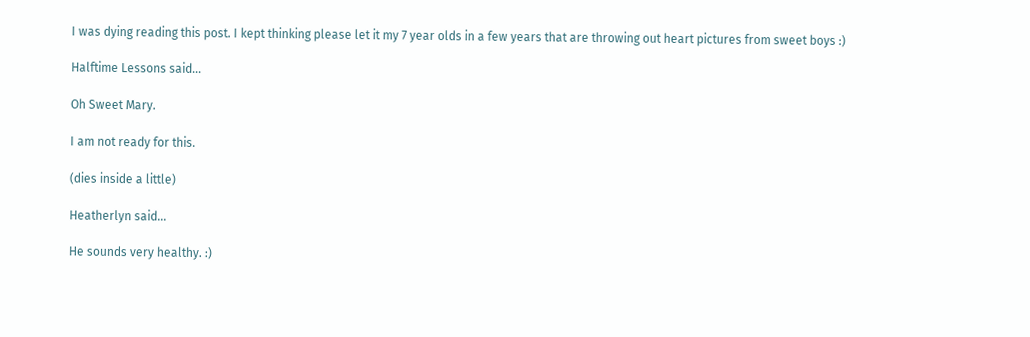I was dying reading this post. I kept thinking please let it my 7 year olds in a few years that are throwing out heart pictures from sweet boys :)

Halftime Lessons said...

Oh Sweet Mary.

I am not ready for this.

(dies inside a little)

Heatherlyn said...

He sounds very healthy. :)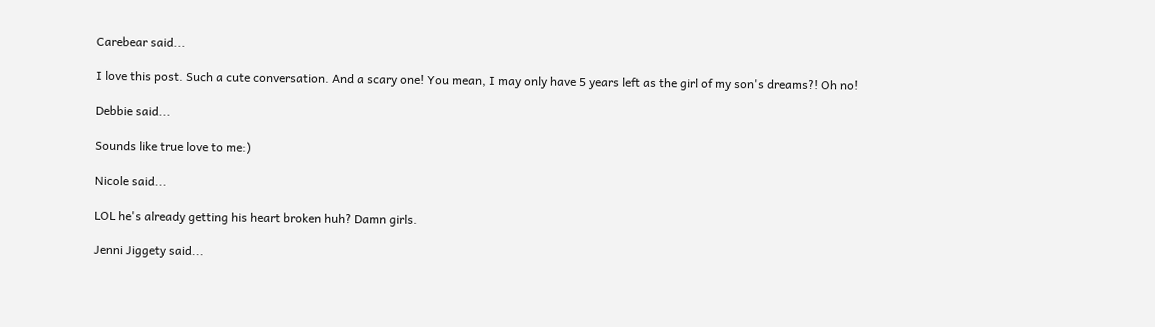Carebear said...

I love this post. Such a cute conversation. And a scary one! You mean, I may only have 5 years left as the girl of my son's dreams?! Oh no!

Debbie said...

Sounds like true love to me:)

Nicole said...

LOL he's already getting his heart broken huh? Damn girls.

Jenni Jiggety said...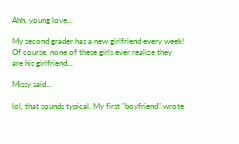Ahh, young love...

My second grader has a new girlfriend every week! Of course, none of these girls ever realize they are his girlfriend...

Missy said...

lol, that sounds typical. My first "boyfriend" wrote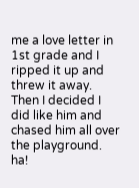me a love letter in 1st grade and I ripped it up and threw it away. Then I decided I did like him and chased him all over the playground. ha!